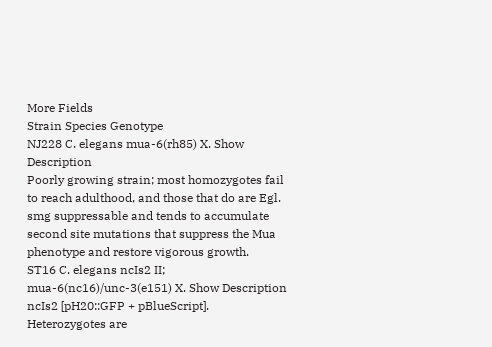More Fields
Strain Species Genotype
NJ228 C. elegans mua-6(rh85) X. Show Description
Poorly growing strain; most homozygotes fail to reach adulthood, and those that do are Egl. smg suppressable and tends to accumulate second site mutations that suppress the Mua phenotype and restore vigorous growth.
ST16 C. elegans ncIs2 II; mua-6(nc16)/unc-3(e151) X. Show Description
ncIs2 [pH20::GFP + pBlueScript]. Heterozygotes are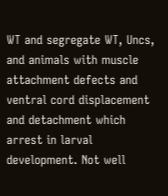WT and segregate WT, Uncs, and animals with muscle attachment defects and ventral cord displacement and detachment which arrest in larval development. Not well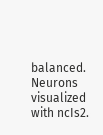balanced. Neurons visualized with ncIs2.